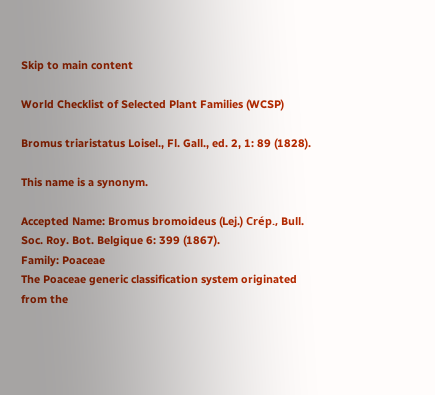Skip to main content

World Checklist of Selected Plant Families (WCSP)

Bromus triaristatus Loisel., Fl. Gall., ed. 2, 1: 89 (1828).

This name is a synonym.

Accepted Name: Bromus bromoideus (Lej.) Crép., Bull. Soc. Roy. Bot. Belgique 6: 399 (1867).
Family: Poaceae
The Poaceae generic classification system originated from the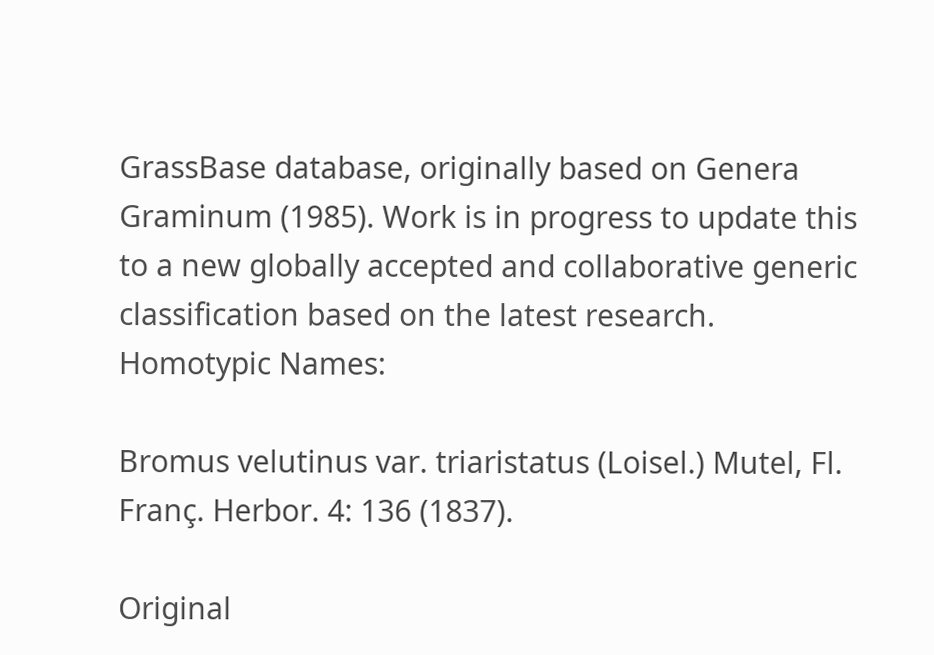GrassBase database, originally based on Genera Graminum (1985). Work is in progress to update this to a new globally accepted and collaborative generic classification based on the latest research.
Homotypic Names:

Bromus velutinus var. triaristatus (Loisel.) Mutel, Fl. Franç. Herbor. 4: 136 (1837).

Original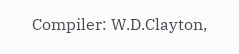Compiler: W.D.Clayton,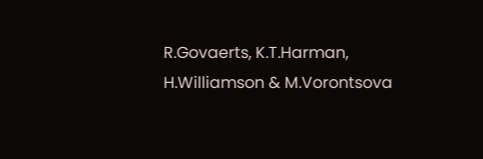R.Govaerts, K.T.Harman, H.Williamson & M.Vorontsova